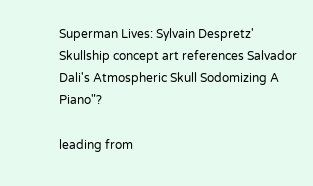Superman Lives: Sylvain Despretz' Skullship concept art references Salvador Dali's Atmospheric Skull Sodomizing A Piano"?

leading from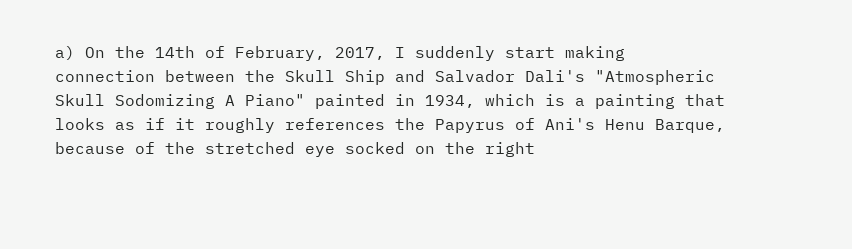a) On the 14th of February, 2017, I suddenly start making  connection between the Skull Ship and Salvador Dali's "Atmospheric Skull Sodomizing A Piano" painted in 1934, which is a painting that looks as if it roughly references the Papyrus of Ani's Henu Barque, because of the stretched eye socked on the right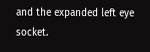and the expanded left eye socket.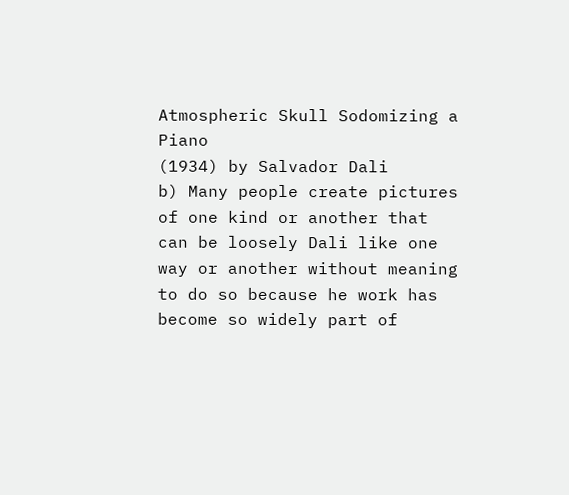Atmospheric Skull Sodomizing a Piano
(1934) by Salvador Dali
b) Many people create pictures of one kind or another that can be loosely Dali like one way or another without meaning to do so because he work has become so widely part of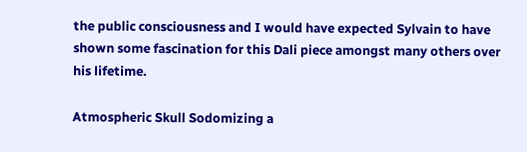the public consciousness and I would have expected Sylvain to have shown some fascination for this Dali piece amongst many others over his lifetime.

Atmospheric Skull Sodomizing a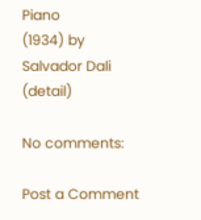Piano
(1934) by Salvador Dali (detail)

No comments:

Post a Comment